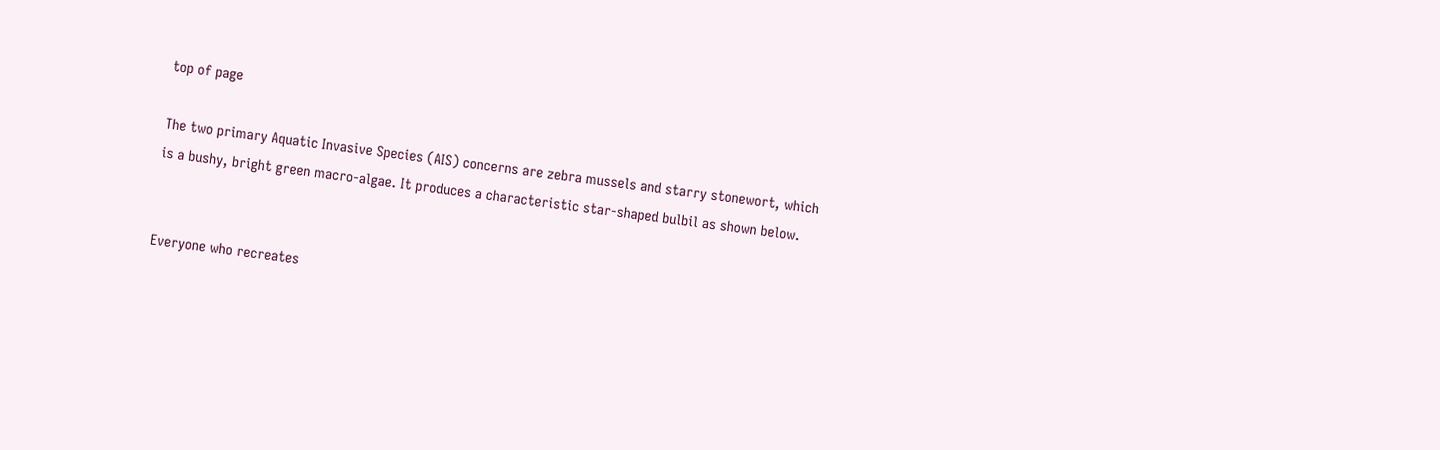top of page

The two primary Aquatic Invasive Species (AIS) concerns are zebra mussels and starry stonewort, which is a bushy, bright green macro-algae. It produces a characteristic star-shaped bulbil as shown below.


Everyone who recreates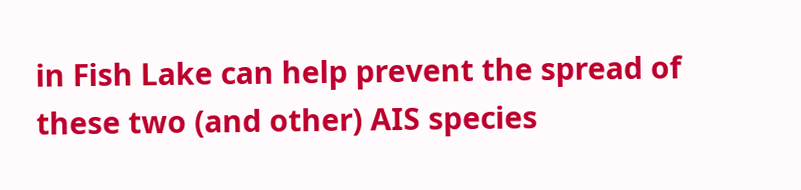in Fish Lake can help prevent the spread of these two (and other) AIS species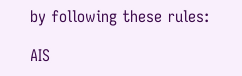by following these rules:

AIS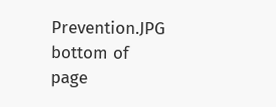Prevention.JPG
bottom of page